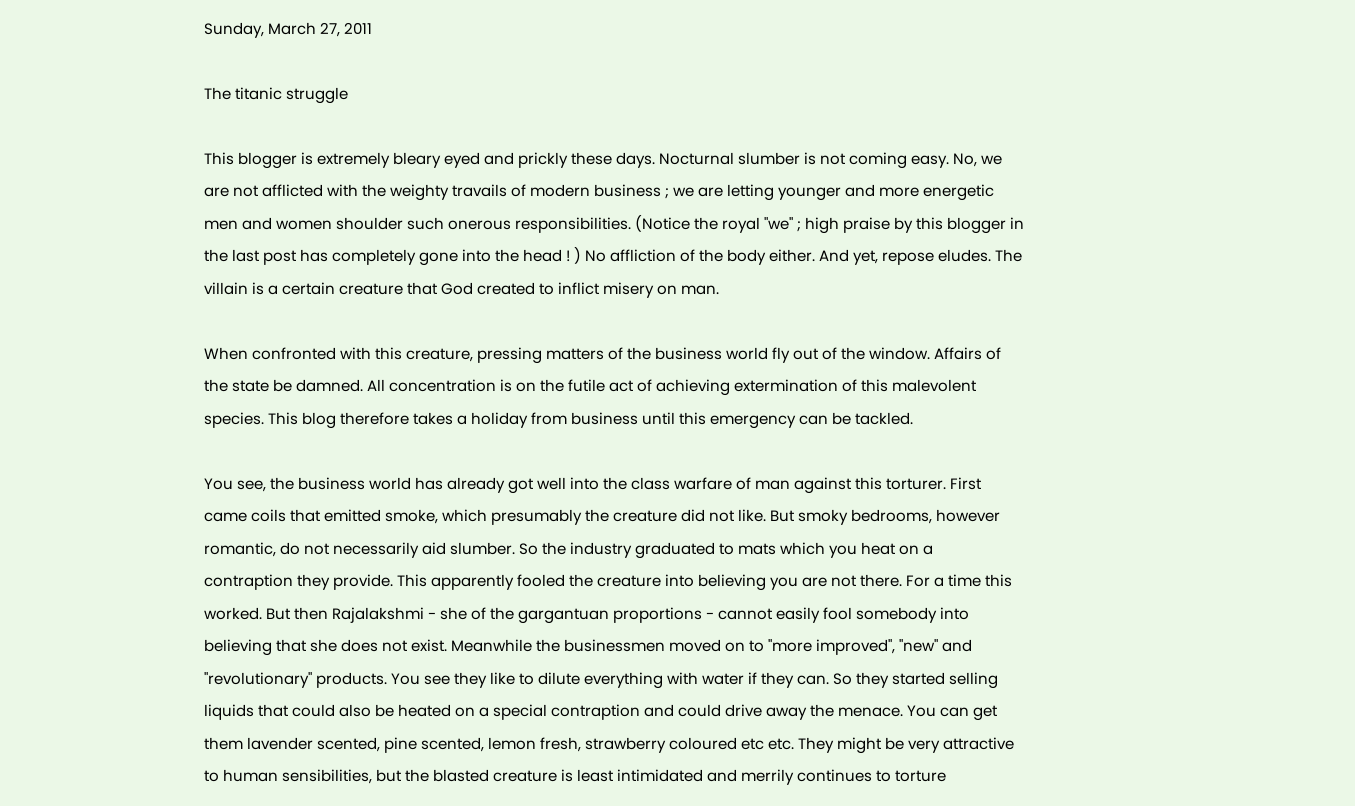Sunday, March 27, 2011

The titanic struggle

This blogger is extremely bleary eyed and prickly these days. Nocturnal slumber is not coming easy. No, we are not afflicted with the weighty travails of modern business ; we are letting younger and more energetic men and women shoulder such onerous responsibilities. (Notice the royal "we" ; high praise by this blogger in the last post has completely gone into the head ! ) No affliction of the body either. And yet, repose eludes. The villain is a certain creature that God created to inflict misery on man.

When confronted with this creature, pressing matters of the business world fly out of the window. Affairs of the state be damned. All concentration is on the futile act of achieving extermination of this malevolent species. This blog therefore takes a holiday from business until this emergency can be tackled.

You see, the business world has already got well into the class warfare of man against this torturer. First came coils that emitted smoke, which presumably the creature did not like. But smoky bedrooms, however romantic, do not necessarily aid slumber. So the industry graduated to mats which you heat on a contraption they provide. This apparently fooled the creature into believing you are not there. For a time this worked. But then Rajalakshmi - she of the gargantuan proportions - cannot easily fool somebody into believing that she does not exist. Meanwhile the businessmen moved on to "more improved", "new" and "revolutionary" products. You see they like to dilute everything with water if they can. So they started selling liquids that could also be heated on a special contraption and could drive away the menace. You can get them lavender scented, pine scented, lemon fresh, strawberry coloured etc etc. They might be very attractive to human sensibilities, but the blasted creature is least intimidated and merrily continues to torture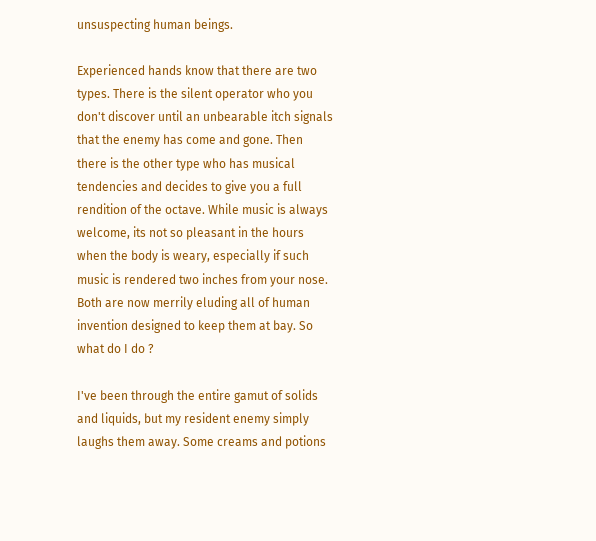unsuspecting human beings.

Experienced hands know that there are two types. There is the silent operator who you don't discover until an unbearable itch signals that the enemy has come and gone. Then there is the other type who has musical tendencies and decides to give you a full rendition of the octave. While music is always welcome, its not so pleasant in the hours when the body is weary, especially if such music is rendered two inches from your nose. Both are now merrily eluding all of human invention designed to keep them at bay. So what do I do ?

I've been through the entire gamut of solids and liquids, but my resident enemy simply laughs them away. Some creams and potions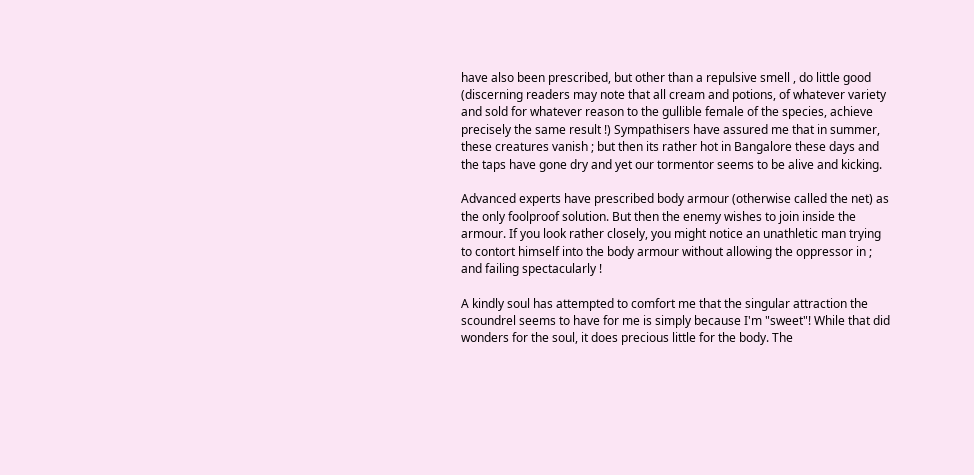have also been prescribed, but other than a repulsive smell , do little good (discerning readers may note that all cream and potions, of whatever variety and sold for whatever reason to the gullible female of the species, achieve precisely the same result !) Sympathisers have assured me that in summer, these creatures vanish ; but then its rather hot in Bangalore these days and the taps have gone dry and yet our tormentor seems to be alive and kicking.

Advanced experts have prescribed body armour (otherwise called the net) as the only foolproof solution. But then the enemy wishes to join inside the armour. If you look rather closely, you might notice an unathletic man trying to contort himself into the body armour without allowing the oppressor in ; and failing spectacularly !

A kindly soul has attempted to comfort me that the singular attraction the scoundrel seems to have for me is simply because I'm "sweet"! While that did wonders for the soul, it does precious little for the body. The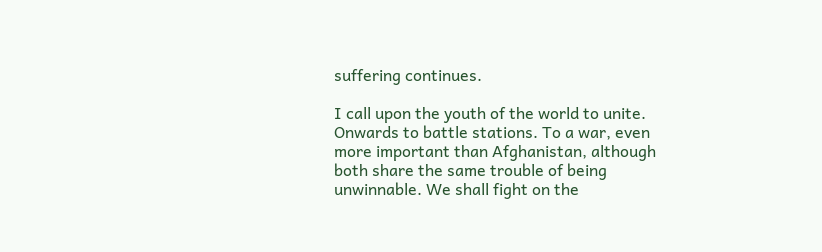suffering continues.

I call upon the youth of the world to unite. Onwards to battle stations. To a war, even more important than Afghanistan, although both share the same trouble of being unwinnable. We shall fight on the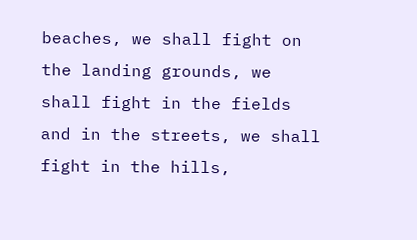beaches, we shall fight on the landing grounds, we shall fight in the fields and in the streets, we shall fight in the hills,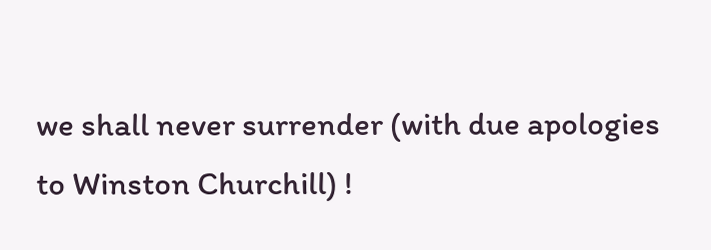we shall never surrender (with due apologies to Winston Churchill) !